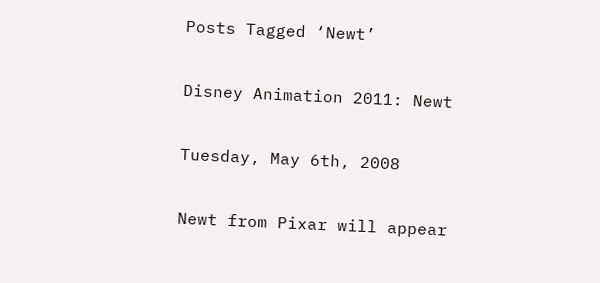Posts Tagged ‘Newt’

Disney Animation 2011: Newt

Tuesday, May 6th, 2008

Newt from Pixar will appear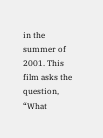in the summer of 2001. This film asks the question, “What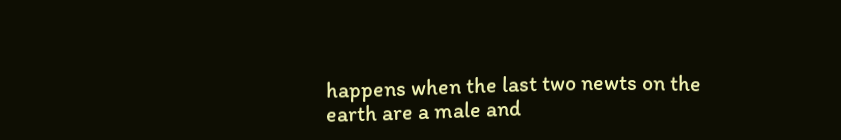happens when the last two newts on the earth are a male and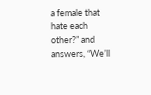a female that hate each other?” and answers, “We’ll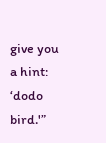give you a hint: ‘dodo bird.'”